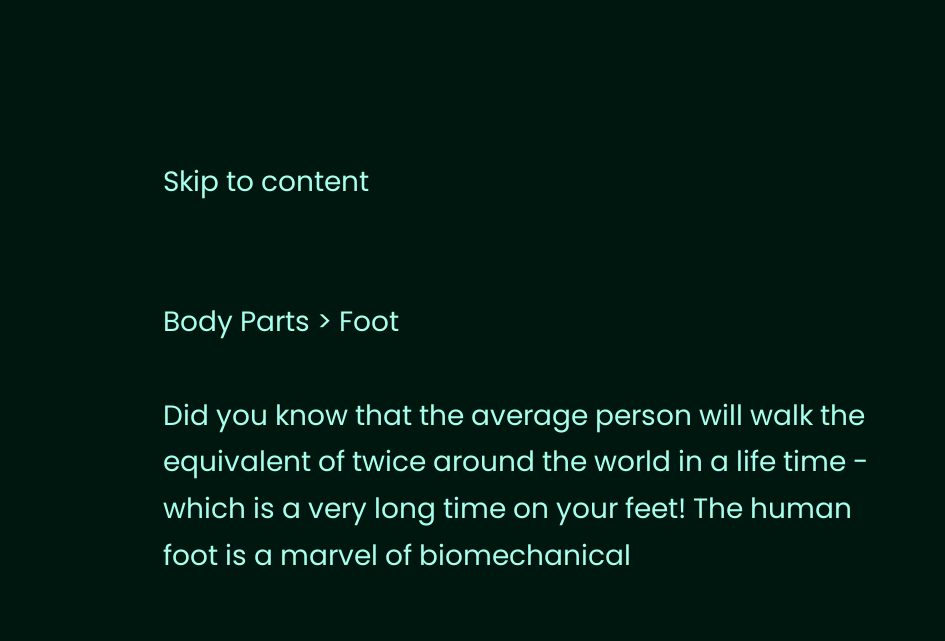Skip to content


Body Parts > Foot

Did you know that the average person will walk the equivalent of twice around the world in a life time - which is a very long time on your feet! The human foot is a marvel of biomechanical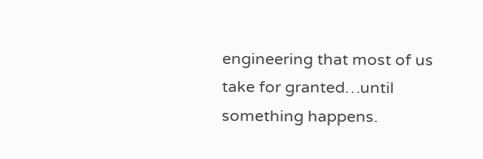engineering that most of us take for granted…until something happens.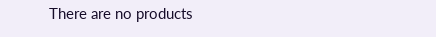There are no products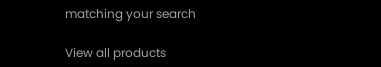matching your search

View all products